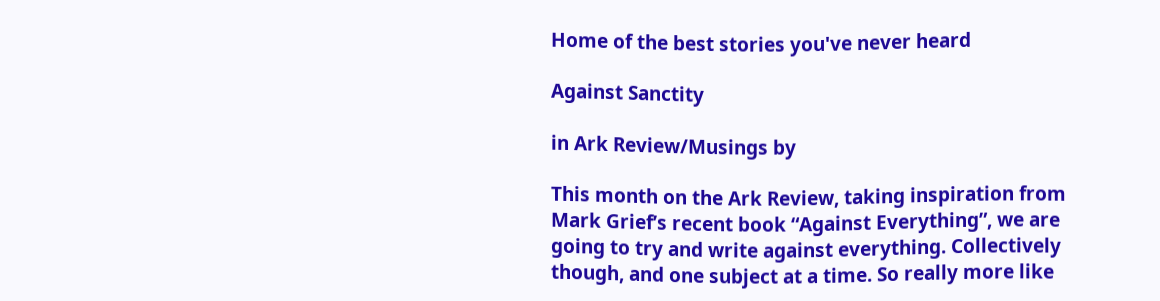Home of the best stories you've never heard

Against Sanctity

in Ark Review/Musings by

This month on the Ark Review, taking inspiration from Mark Grief’s recent book “Against Everything”, we are going to try and write against everything. Collectively though, and one subject at a time. So really more like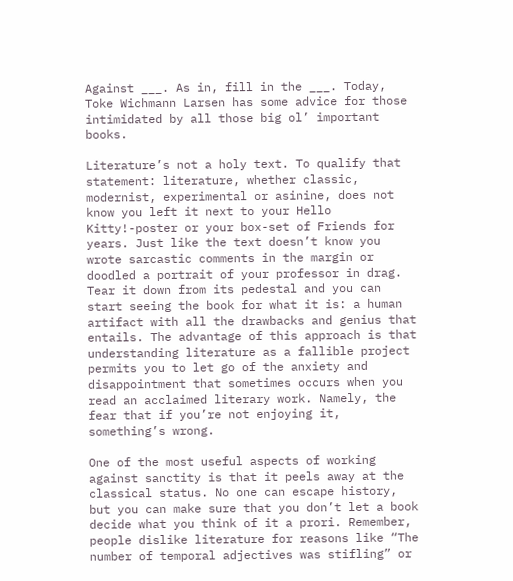Against ___. As in, fill in the ___. Today, Toke Wichmann Larsen has some advice for those intimidated by all those big ol’ important books.

Literature’s not a holy text. To qualify that statement: literature, whether classic, modernist, experimental or asinine, does not know you left it next to your Hello Kitty!-poster or your box-set of Friends for years. Just like the text doesn’t know you wrote sarcastic comments in the margin or doodled a portrait of your professor in drag. Tear it down from its pedestal and you can start seeing the book for what it is: a human artifact with all the drawbacks and genius that entails. The advantage of this approach is that understanding literature as a fallible project permits you to let go of the anxiety and disappointment that sometimes occurs when you read an acclaimed literary work. Namely, the fear that if you’re not enjoying it, something’s wrong.

One of the most useful aspects of working against sanctity is that it peels away at the classical status. No one can escape history, but you can make sure that you don’t let a book decide what you think of it a prori. Remember, people dislike literature for reasons like “The number of temporal adjectives was stifling” or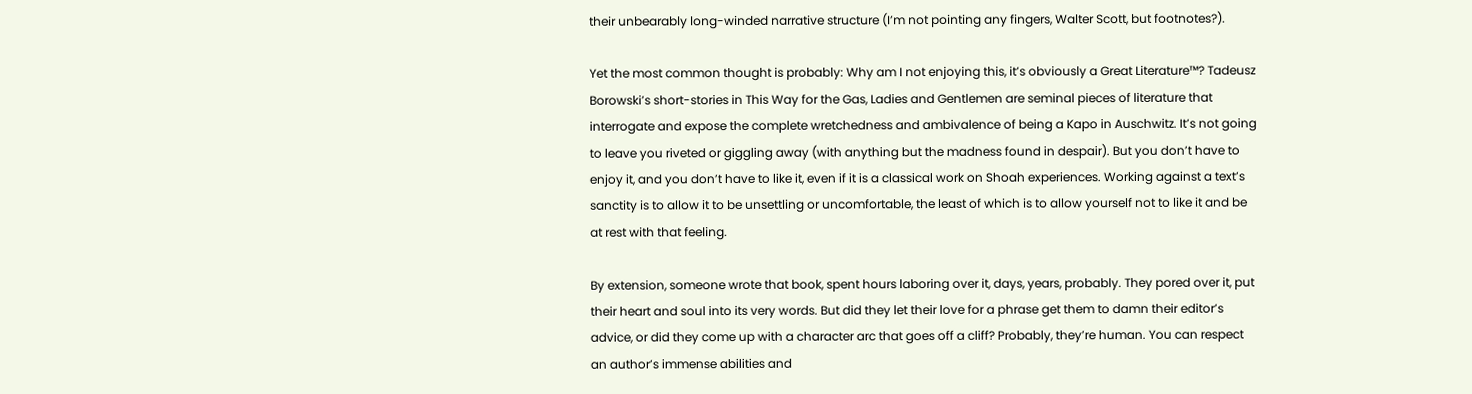their unbearably long-winded narrative structure (I’m not pointing any fingers, Walter Scott, but footnotes?).

Yet the most common thought is probably: Why am I not enjoying this, it’s obviously a Great Literature™? Tadeusz Borowski’s short-stories in This Way for the Gas, Ladies and Gentlemen are seminal pieces of literature that interrogate and expose the complete wretchedness and ambivalence of being a Kapo in Auschwitz. It’s not going to leave you riveted or giggling away (with anything but the madness found in despair). But you don’t have to enjoy it, and you don’t have to like it, even if it is a classical work on Shoah experiences. Working against a text’s sanctity is to allow it to be unsettling or uncomfortable, the least of which is to allow yourself not to like it and be at rest with that feeling.

By extension, someone wrote that book, spent hours laboring over it, days, years, probably. They pored over it, put their heart and soul into its very words. But did they let their love for a phrase get them to damn their editor’s advice, or did they come up with a character arc that goes off a cliff? Probably, they’re human. You can respect an author’s immense abilities and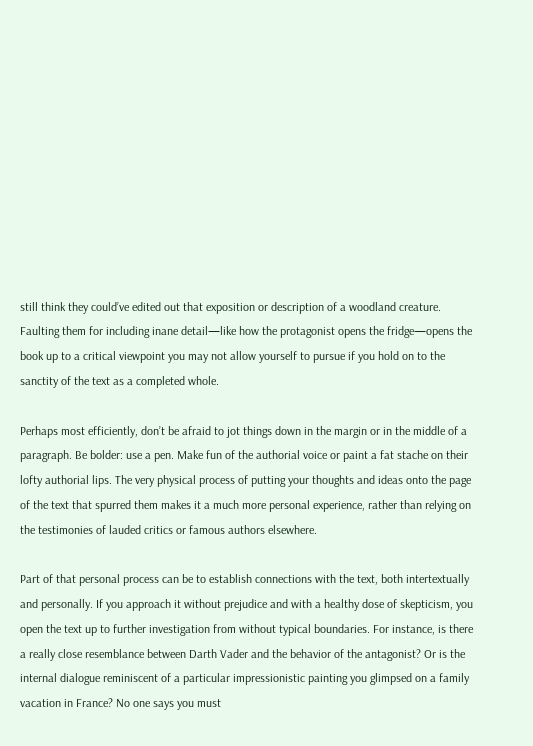still think they could’ve edited out that exposition or description of a woodland creature. Faulting them for including inane detail—like how the protagonist opens the fridge—opens the book up to a critical viewpoint you may not allow yourself to pursue if you hold on to the sanctity of the text as a completed whole.

Perhaps most efficiently, don’t be afraid to jot things down in the margin or in the middle of a paragraph. Be bolder: use a pen. Make fun of the authorial voice or paint a fat stache on their lofty authorial lips. The very physical process of putting your thoughts and ideas onto the page of the text that spurred them makes it a much more personal experience, rather than relying on the testimonies of lauded critics or famous authors elsewhere.

Part of that personal process can be to establish connections with the text, both intertextually and personally. If you approach it without prejudice and with a healthy dose of skepticism, you open the text up to further investigation from without typical boundaries. For instance, is there a really close resemblance between Darth Vader and the behavior of the antagonist? Or is the internal dialogue reminiscent of a particular impressionistic painting you glimpsed on a family vacation in France? No one says you must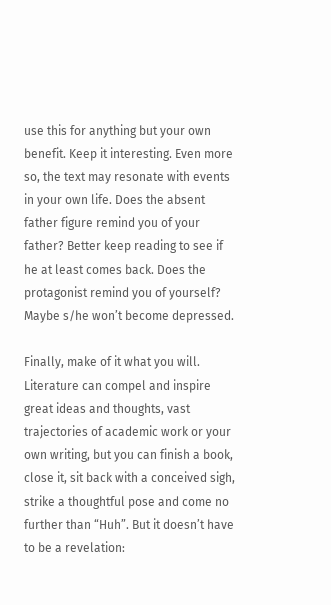use this for anything but your own benefit. Keep it interesting. Even more so, the text may resonate with events in your own life. Does the absent father figure remind you of your father? Better keep reading to see if he at least comes back. Does the protagonist remind you of yourself? Maybe s/he won’t become depressed.

Finally, make of it what you will. Literature can compel and inspire great ideas and thoughts, vast trajectories of academic work or your own writing, but you can finish a book, close it, sit back with a conceived sigh, strike a thoughtful pose and come no further than “Huh”. But it doesn’t have to be a revelation: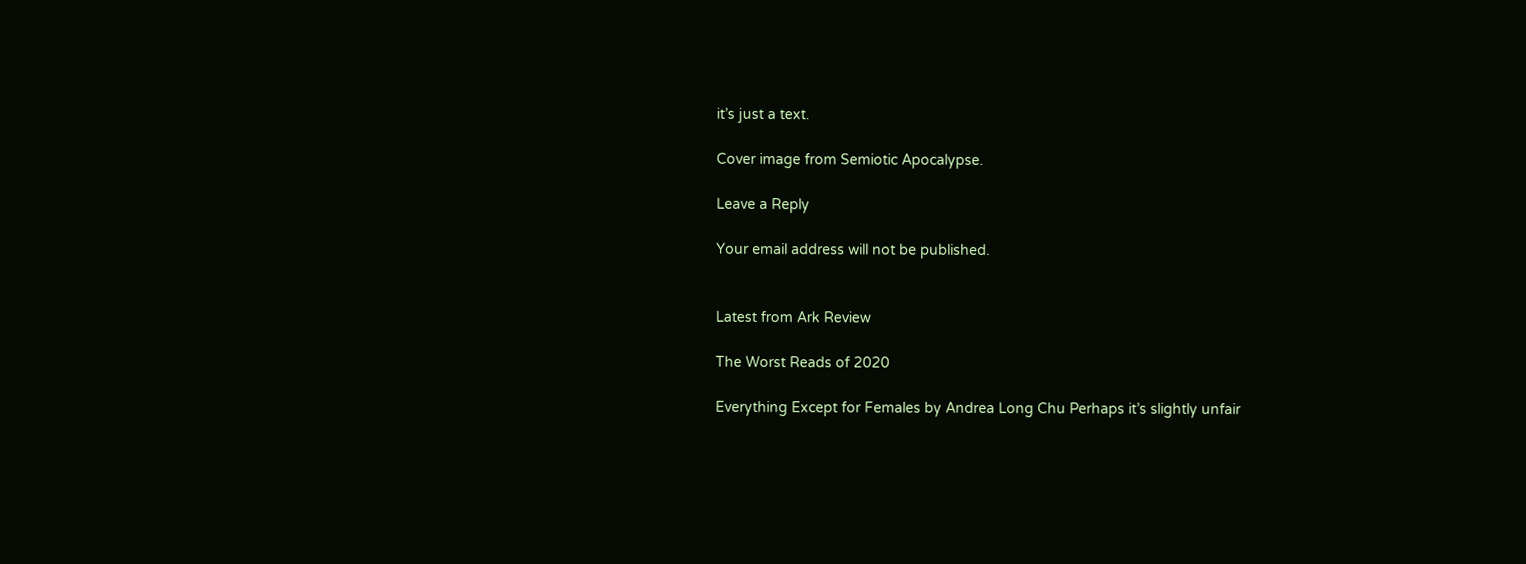it’s just a text.

Cover image from Semiotic Apocalypse.

Leave a Reply

Your email address will not be published.


Latest from Ark Review

The Worst Reads of 2020

Everything Except for Females by Andrea Long Chu Perhaps it’s slightly unfair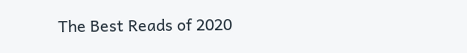The Best Reads of 2020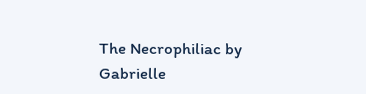The Necrophiliac by Gabrielle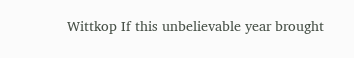Wittkop If this unbelievable year brought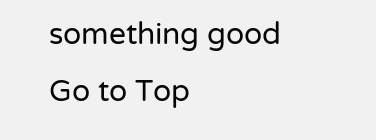something good
Go to Top